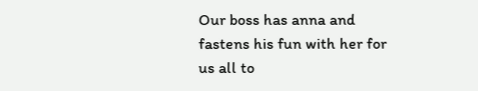Our boss has anna and fastens his fun with her for us all to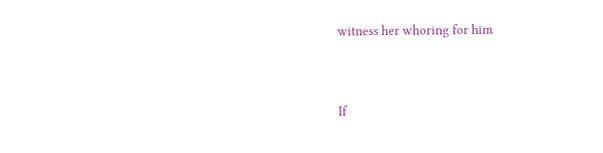witness her whoring for him


If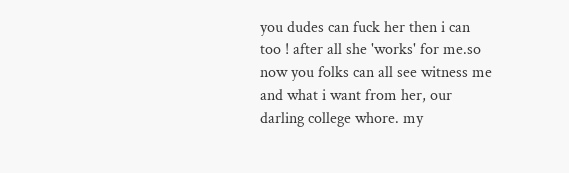you dudes can fuck her then i can too ! after all she 'works' for me.so now you folks can all see witness me and what i want from her, our darling college whore. my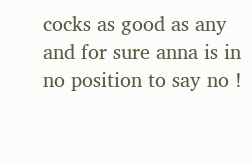cocks as good as any and for sure anna is in no position to say no !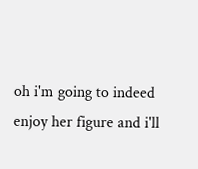oh i'm going to indeed enjoy her figure and i'll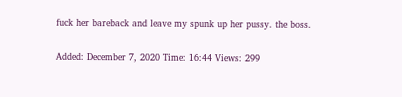fuck her bareback and leave my spunk up her pussy. the boss.

Added: December 7, 2020 Time: 16:44 Views: 299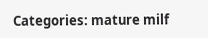Categories: mature milf